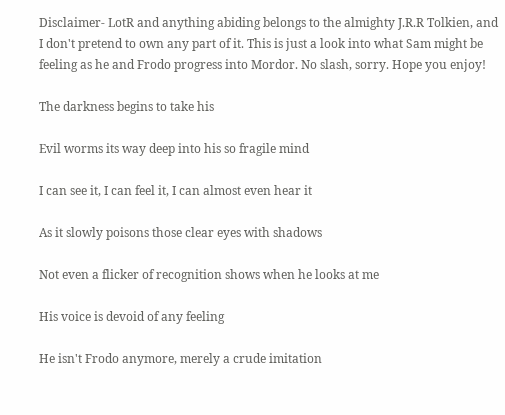Disclaimer- LotR and anything abiding belongs to the almighty J.R.R Tolkien, and I don't pretend to own any part of it. This is just a look into what Sam might be feeling as he and Frodo progress into Mordor. No slash, sorry. Hope you enjoy!

The darkness begins to take his

Evil worms its way deep into his so fragile mind

I can see it, I can feel it, I can almost even hear it

As it slowly poisons those clear eyes with shadows

Not even a flicker of recognition shows when he looks at me

His voice is devoid of any feeling

He isn't Frodo anymore, merely a crude imitation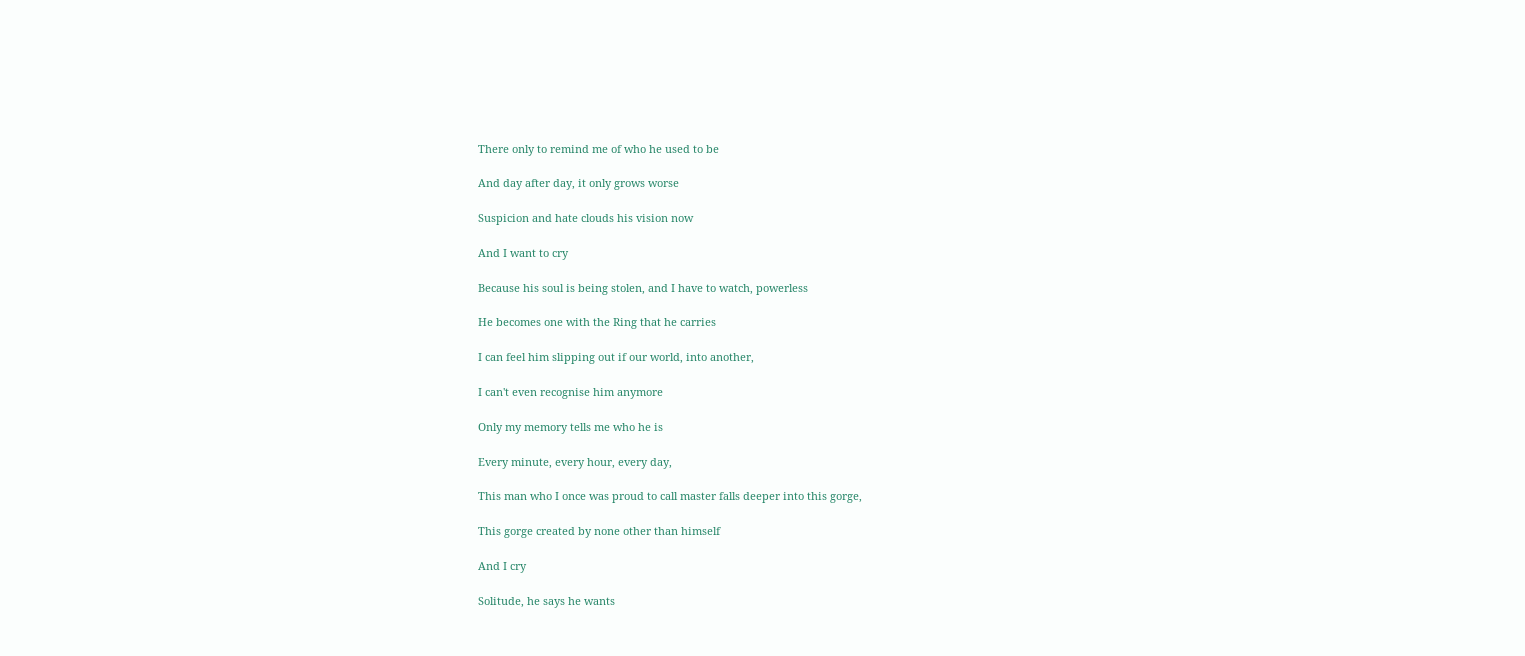There only to remind me of who he used to be

And day after day, it only grows worse

Suspicion and hate clouds his vision now

And I want to cry

Because his soul is being stolen, and I have to watch, powerless

He becomes one with the Ring that he carries

I can feel him slipping out if our world, into another,

I can't even recognise him anymore

Only my memory tells me who he is

Every minute, every hour, every day,

This man who I once was proud to call master falls deeper into this gorge,

This gorge created by none other than himself

And I cry

Solitude, he says he wants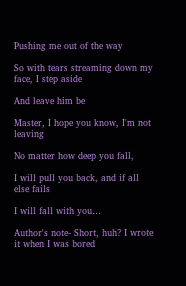Pushing me out of the way

So with tears streaming down my face, I step aside

And leave him be

Master, I hope you know, I'm not leaving

No matter how deep you fall,

I will pull you back, and if all else fails

I will fall with you…

Author's note- Short, huh? I wrote it when I was bored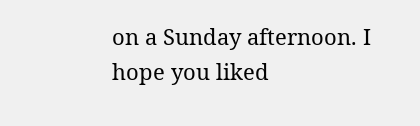on a Sunday afternoon. I hope you liked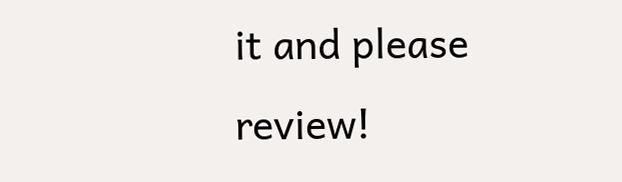it and please review!